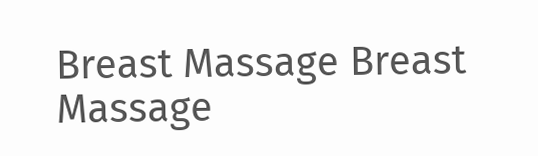Breast Massage Breast Massage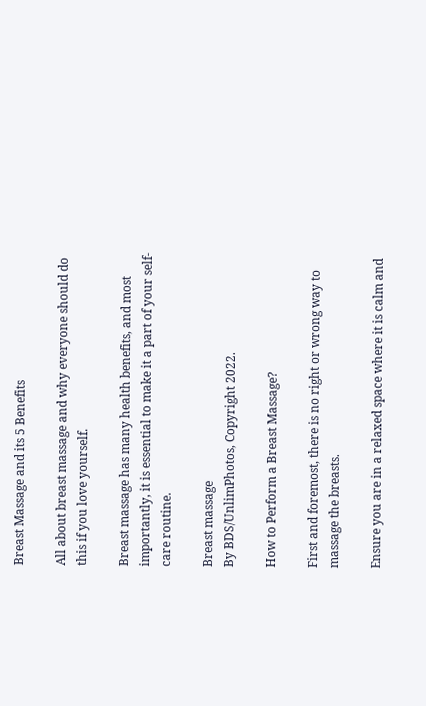Breast Massage and its 5 Benefits

All about breast massage and why everyone should do this if you love yourself.

Breast massage has many health benefits, and most importantly, it is essential to make it a part of your self-care routine.

Breast massage
By BDS/UnlimPhotos, Copyright 2022.

How to Perform a Breast Massage?

First and foremost, there is no right or wrong way to massage the breasts.

Ensure you are in a relaxed space where it is calm and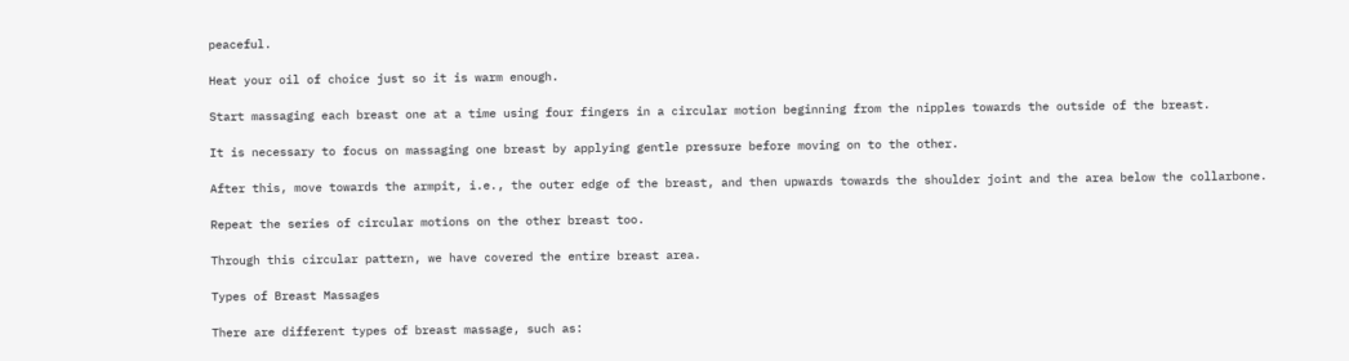peaceful.

Heat your oil of choice just so it is warm enough.

Start massaging each breast one at a time using four fingers in a circular motion beginning from the nipples towards the outside of the breast.

It is necessary to focus on massaging one breast by applying gentle pressure before moving on to the other.

After this, move towards the armpit, i.e., the outer edge of the breast, and then upwards towards the shoulder joint and the area below the collarbone.

Repeat the series of circular motions on the other breast too.

Through this circular pattern, we have covered the entire breast area.

Types of Breast Massages

There are different types of breast massage, such as: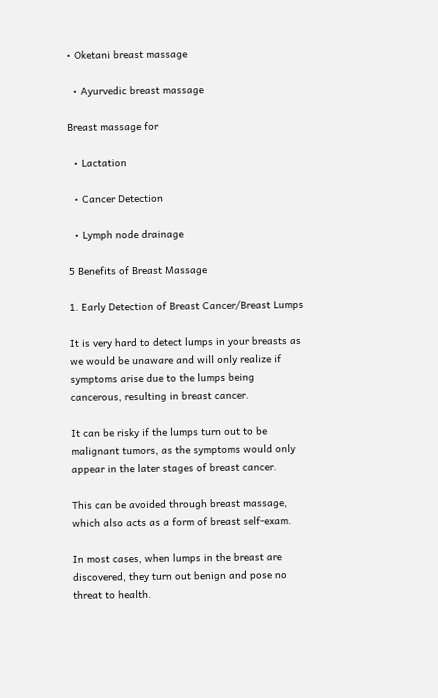• Oketani breast massage

  • Ayurvedic breast massage

Breast massage for

  • Lactation

  • Cancer Detection

  • Lymph node drainage

5 Benefits of Breast Massage

1. Early Detection of Breast Cancer/Breast Lumps

It is very hard to detect lumps in your breasts as we would be unaware and will only realize if symptoms arise due to the lumps being cancerous, resulting in breast cancer.

It can be risky if the lumps turn out to be malignant tumors, as the symptoms would only appear in the later stages of breast cancer.

This can be avoided through breast massage, which also acts as a form of breast self-exam.

In most cases, when lumps in the breast are discovered, they turn out benign and pose no threat to health.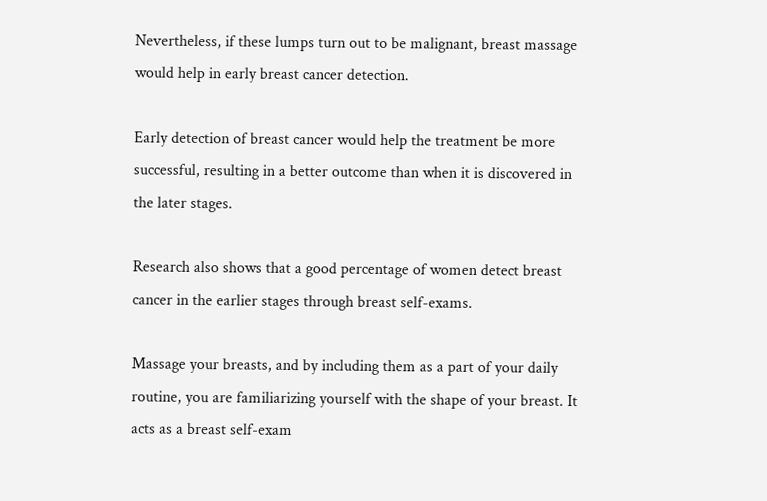Nevertheless, if these lumps turn out to be malignant, breast massage would help in early breast cancer detection.

Early detection of breast cancer would help the treatment be more successful, resulting in a better outcome than when it is discovered in the later stages.

Research also shows that a good percentage of women detect breast cancer in the earlier stages through breast self-exams.

Massage your breasts, and by including them as a part of your daily routine, you are familiarizing yourself with the shape of your breast. It acts as a breast self-exam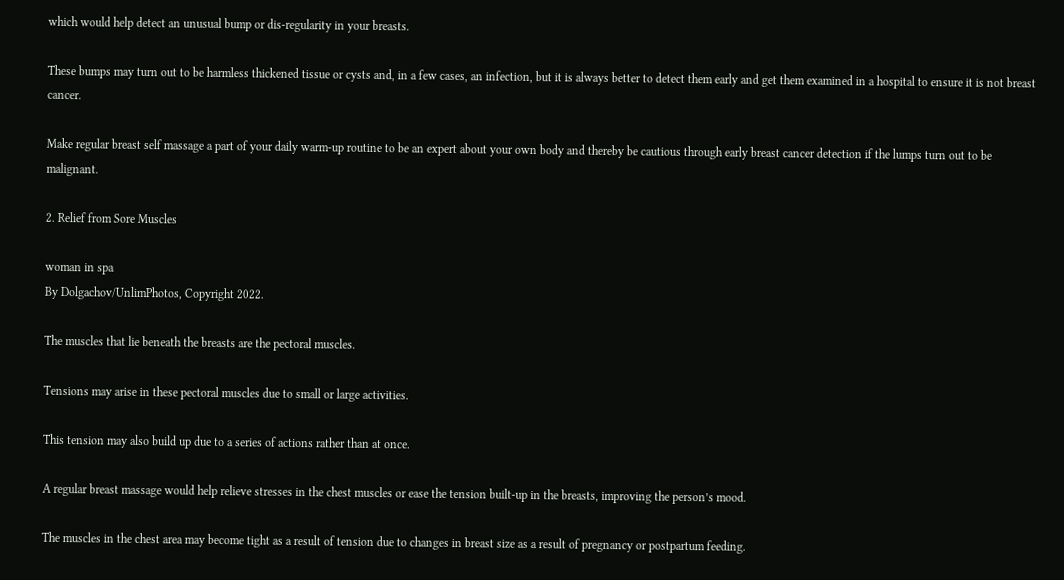which would help detect an unusual bump or dis-regularity in your breasts.

These bumps may turn out to be harmless thickened tissue or cysts and, in a few cases, an infection, but it is always better to detect them early and get them examined in a hospital to ensure it is not breast cancer.

Make regular breast self massage a part of your daily warm-up routine to be an expert about your own body and thereby be cautious through early breast cancer detection if the lumps turn out to be malignant.

2. Relief from Sore Muscles

woman in spa
By Dolgachov/UnlimPhotos, Copyright 2022.

The muscles that lie beneath the breasts are the pectoral muscles.

Tensions may arise in these pectoral muscles due to small or large activities.

This tension may also build up due to a series of actions rather than at once.

A regular breast massage would help relieve stresses in the chest muscles or ease the tension built-up in the breasts, improving the person’s mood.

The muscles in the chest area may become tight as a result of tension due to changes in breast size as a result of pregnancy or postpartum feeding.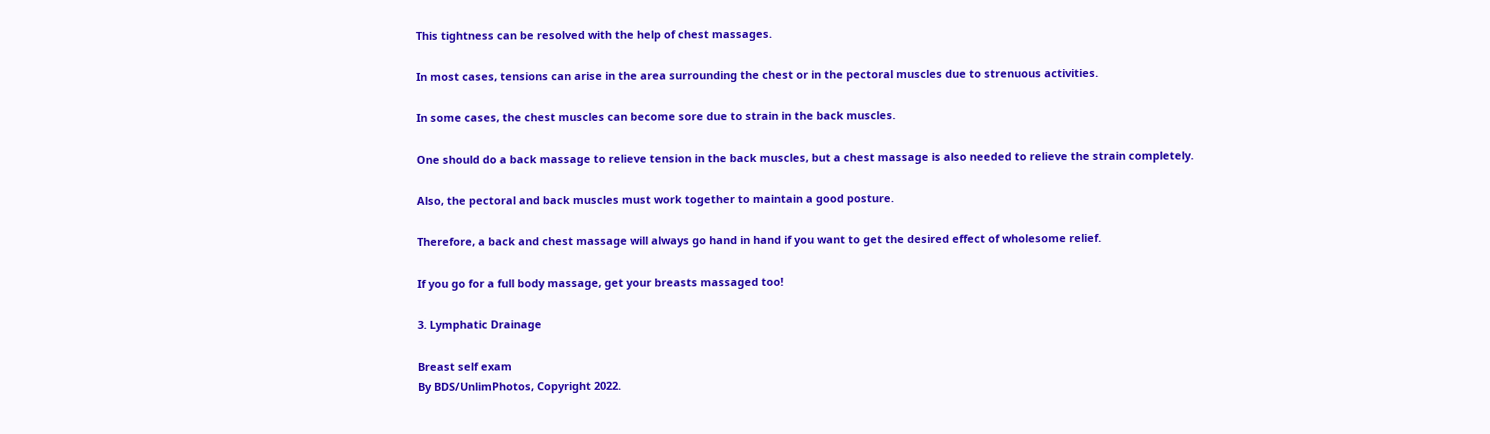This tightness can be resolved with the help of chest massages.

In most cases, tensions can arise in the area surrounding the chest or in the pectoral muscles due to strenuous activities.

In some cases, the chest muscles can become sore due to strain in the back muscles.

One should do a back massage to relieve tension in the back muscles, but a chest massage is also needed to relieve the strain completely.

Also, the pectoral and back muscles must work together to maintain a good posture.

Therefore, a back and chest massage will always go hand in hand if you want to get the desired effect of wholesome relief.

If you go for a full body massage, get your breasts massaged too!

3. Lymphatic Drainage

Breast self exam
By BDS/UnlimPhotos, Copyright 2022.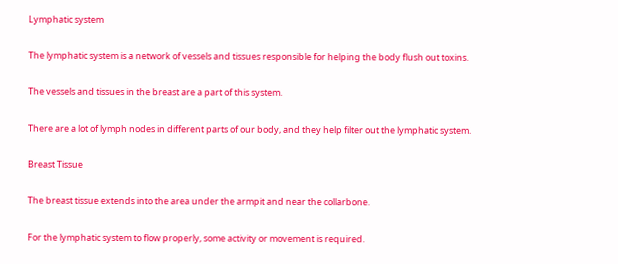Lymphatic system

The lymphatic system is a network of vessels and tissues responsible for helping the body flush out toxins.

The vessels and tissues in the breast are a part of this system.

There are a lot of lymph nodes in different parts of our body, and they help filter out the lymphatic system.

Breast Tissue

The breast tissue extends into the area under the armpit and near the collarbone.

For the lymphatic system to flow properly, some activity or movement is required.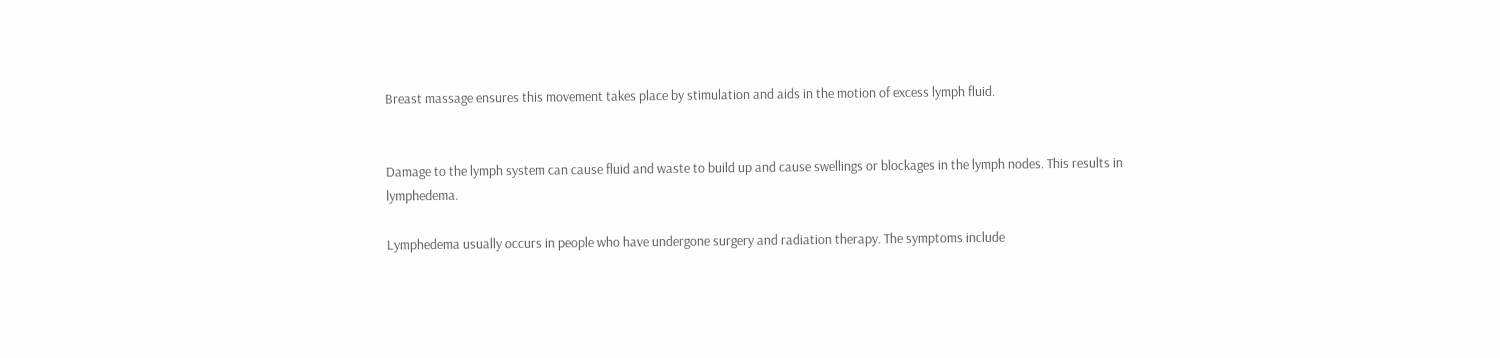Breast massage ensures this movement takes place by stimulation and aids in the motion of excess lymph fluid.


Damage to the lymph system can cause fluid and waste to build up and cause swellings or blockages in the lymph nodes. This results in lymphedema.

Lymphedema usually occurs in people who have undergone surgery and radiation therapy. The symptoms include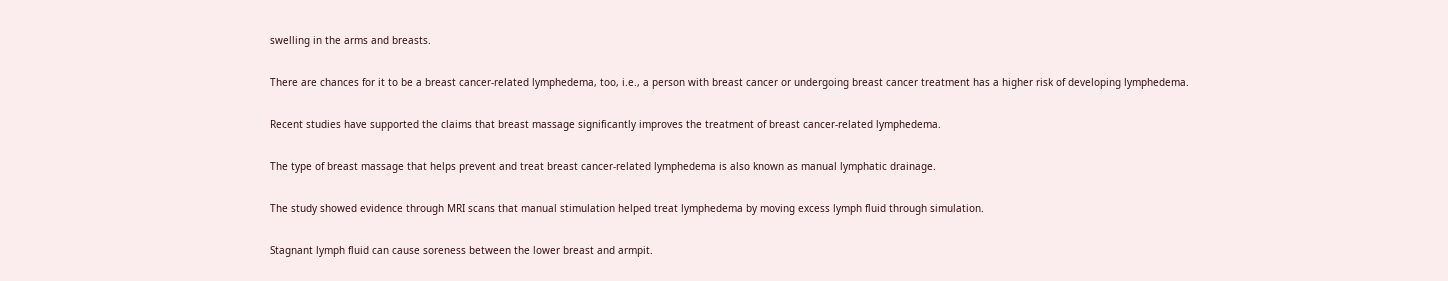swelling in the arms and breasts.

There are chances for it to be a breast cancer-related lymphedema, too, i.e., a person with breast cancer or undergoing breast cancer treatment has a higher risk of developing lymphedema.

Recent studies have supported the claims that breast massage significantly improves the treatment of breast cancer-related lymphedema.

The type of breast massage that helps prevent and treat breast cancer-related lymphedema is also known as manual lymphatic drainage.

The study showed evidence through MRI scans that manual stimulation helped treat lymphedema by moving excess lymph fluid through simulation.

Stagnant lymph fluid can cause soreness between the lower breast and armpit.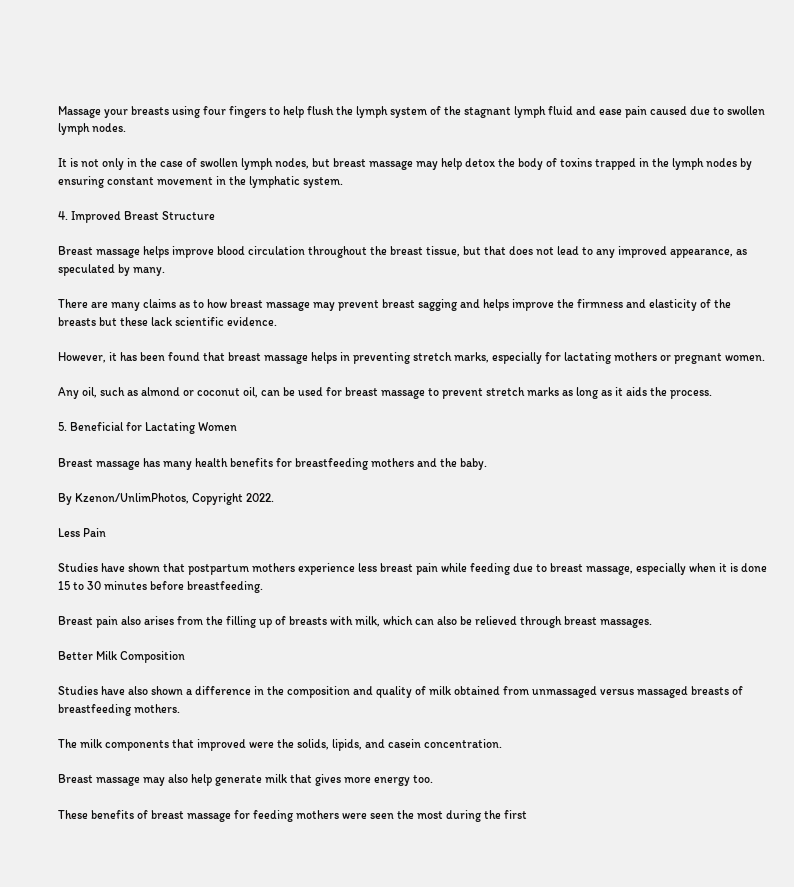Massage your breasts using four fingers to help flush the lymph system of the stagnant lymph fluid and ease pain caused due to swollen lymph nodes.

It is not only in the case of swollen lymph nodes, but breast massage may help detox the body of toxins trapped in the lymph nodes by ensuring constant movement in the lymphatic system.

4. Improved Breast Structure

Breast massage helps improve blood circulation throughout the breast tissue, but that does not lead to any improved appearance, as speculated by many.

There are many claims as to how breast massage may prevent breast sagging and helps improve the firmness and elasticity of the breasts but these lack scientific evidence.

However, it has been found that breast massage helps in preventing stretch marks, especially for lactating mothers or pregnant women.

Any oil, such as almond or coconut oil, can be used for breast massage to prevent stretch marks as long as it aids the process.

5. Beneficial for Lactating Women

Breast massage has many health benefits for breastfeeding mothers and the baby.

By Kzenon/UnlimPhotos, Copyright 2022.

Less Pain

Studies have shown that postpartum mothers experience less breast pain while feeding due to breast massage, especially when it is done 15 to 30 minutes before breastfeeding.

Breast pain also arises from the filling up of breasts with milk, which can also be relieved through breast massages.

Better Milk Composition

Studies have also shown a difference in the composition and quality of milk obtained from unmassaged versus massaged breasts of breastfeeding mothers.

The milk components that improved were the solids, lipids, and casein concentration.

Breast massage may also help generate milk that gives more energy too.

These benefits of breast massage for feeding mothers were seen the most during the first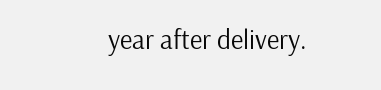year after delivery.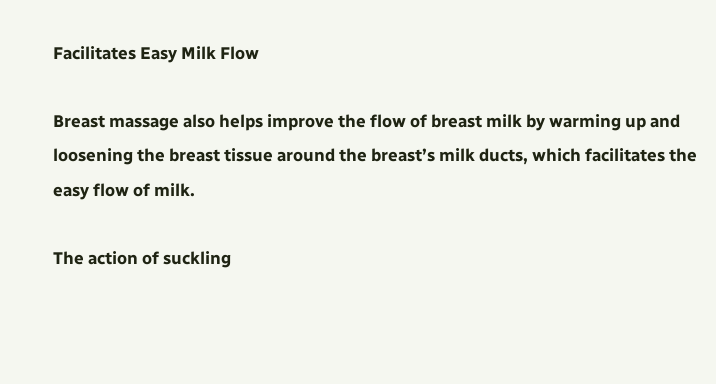Facilitates Easy Milk Flow

Breast massage also helps improve the flow of breast milk by warming up and loosening the breast tissue around the breast’s milk ducts, which facilitates the easy flow of milk.

The action of suckling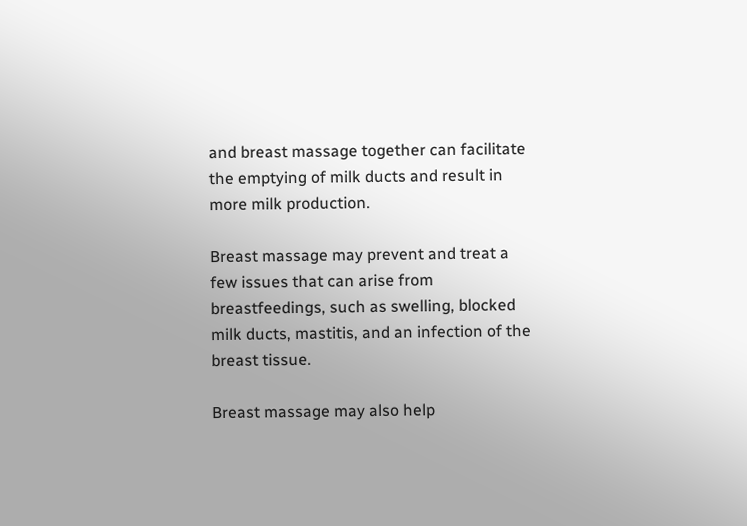and breast massage together can facilitate the emptying of milk ducts and result in more milk production.

Breast massage may prevent and treat a few issues that can arise from breastfeedings, such as swelling, blocked milk ducts, mastitis, and an infection of the breast tissue.

Breast massage may also help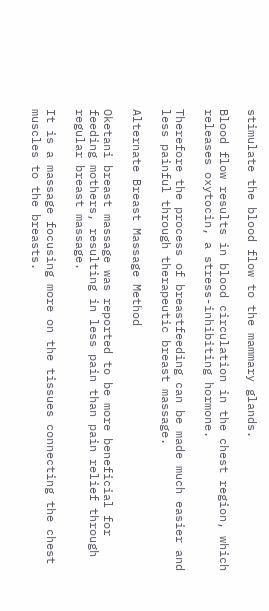stimulate the blood flow to the mammary glands.

Blood flow results in blood circulation in the chest region, which releases oxytocin, a stress-inhibiting hormone.

Therefore the process of breastfeeding can be made much easier and less painful through therapeutic breast massage.

Alternate Breast Massage Method

Oketani breast massage was reported to be more beneficial for feeding mothers, resulting in less pain than pain relief through regular breast massage.

It is a massage focusing more on the tissues connecting the chest muscles to the breasts.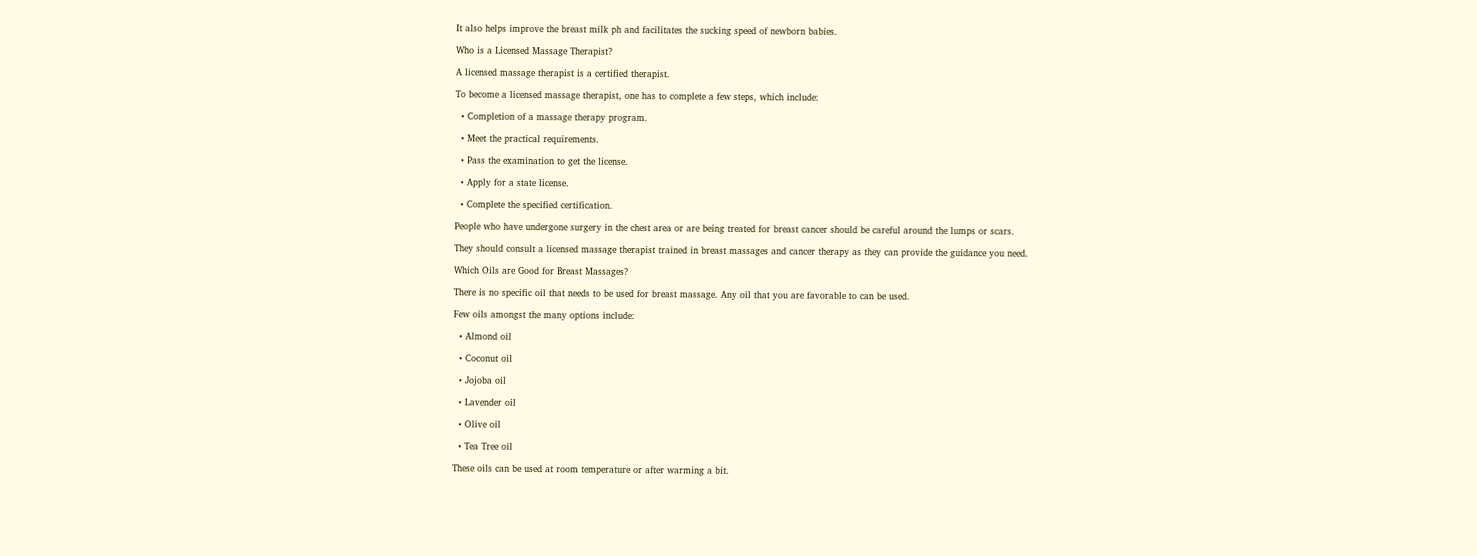It also helps improve the breast milk ph and facilitates the sucking speed of newborn babies.

Who is a Licensed Massage Therapist?

A licensed massage therapist is a certified therapist.

To become a licensed massage therapist, one has to complete a few steps, which include:

  • Completion of a massage therapy program.

  • Meet the practical requirements.

  • Pass the examination to get the license.

  • Apply for a state license.

  • Complete the specified certification.

People who have undergone surgery in the chest area or are being treated for breast cancer should be careful around the lumps or scars.

They should consult a licensed massage therapist trained in breast massages and cancer therapy as they can provide the guidance you need.

Which Oils are Good for Breast Massages?

There is no specific oil that needs to be used for breast massage. Any oil that you are favorable to can be used.

Few oils amongst the many options include:

  • Almond oil

  • Coconut oil

  • Jojoba oil

  • Lavender oil

  • Olive oil

  • Tea Tree oil

These oils can be used at room temperature or after warming a bit.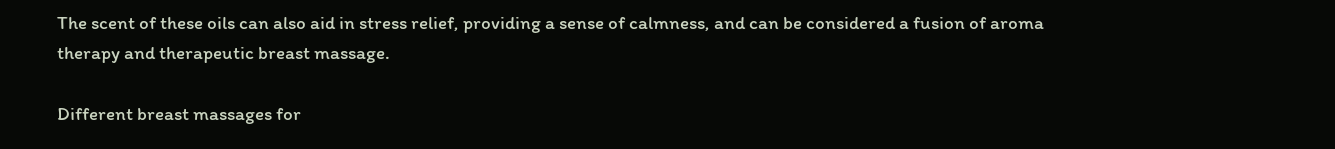The scent of these oils can also aid in stress relief, providing a sense of calmness, and can be considered a fusion of aroma therapy and therapeutic breast massage.

Different breast massages for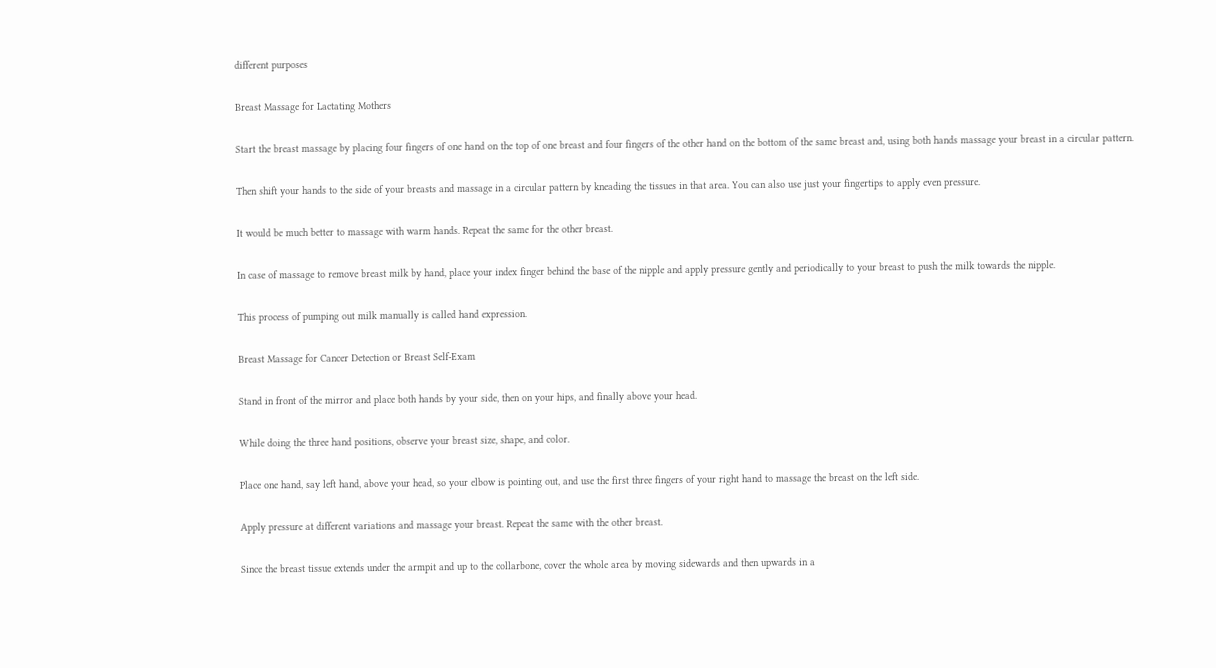different purposes

Breast Massage for Lactating Mothers

Start the breast massage by placing four fingers of one hand on the top of one breast and four fingers of the other hand on the bottom of the same breast and, using both hands massage your breast in a circular pattern.

Then shift your hands to the side of your breasts and massage in a circular pattern by kneading the tissues in that area. You can also use just your fingertips to apply even pressure.

It would be much better to massage with warm hands. Repeat the same for the other breast.

In case of massage to remove breast milk by hand, place your index finger behind the base of the nipple and apply pressure gently and periodically to your breast to push the milk towards the nipple.

This process of pumping out milk manually is called hand expression.

Breast Massage for Cancer Detection or Breast Self-Exam

Stand in front of the mirror and place both hands by your side, then on your hips, and finally above your head.

While doing the three hand positions, observe your breast size, shape, and color.

Place one hand, say left hand, above your head, so your elbow is pointing out, and use the first three fingers of your right hand to massage the breast on the left side.

Apply pressure at different variations and massage your breast. Repeat the same with the other breast.

Since the breast tissue extends under the armpit and up to the collarbone, cover the whole area by moving sidewards and then upwards in a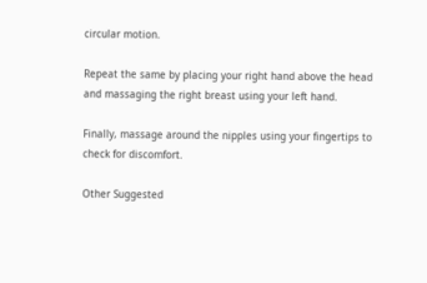circular motion.

Repeat the same by placing your right hand above the head and massaging the right breast using your left hand.

Finally, massage around the nipples using your fingertips to check for discomfort.

Other Suggested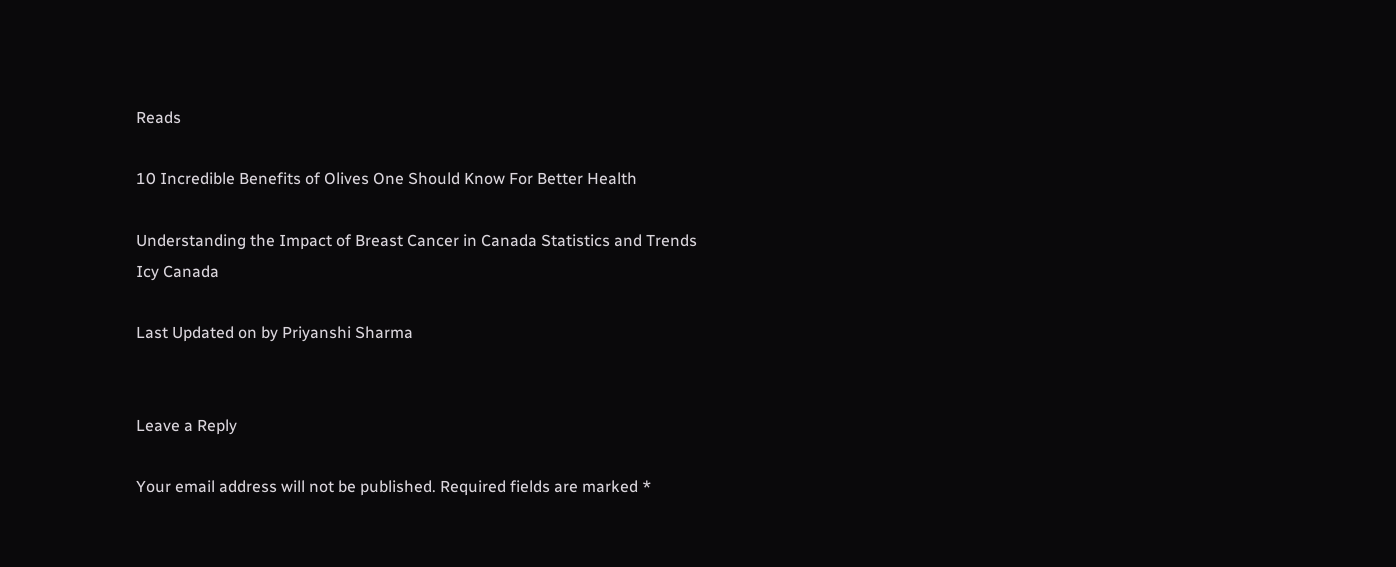Reads

10 Incredible Benefits of Olives One Should Know For Better Health

Understanding the Impact of Breast Cancer in Canada Statistics and Trends
Icy Canada

Last Updated on by Priyanshi Sharma


Leave a Reply

Your email address will not be published. Required fields are marked *